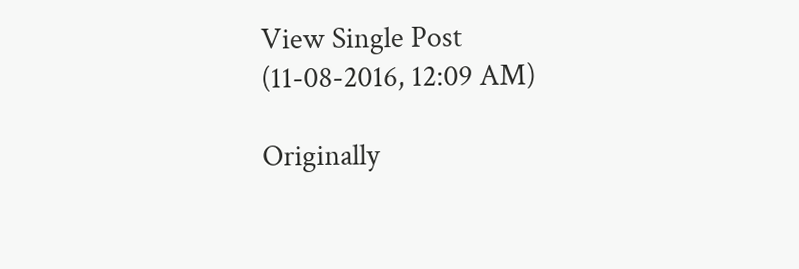View Single Post
(11-08-2016, 12:09 AM)

Originally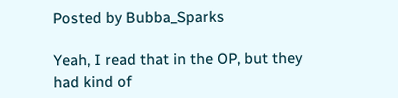Posted by Bubba_Sparks

Yeah, I read that in the OP, but they had kind of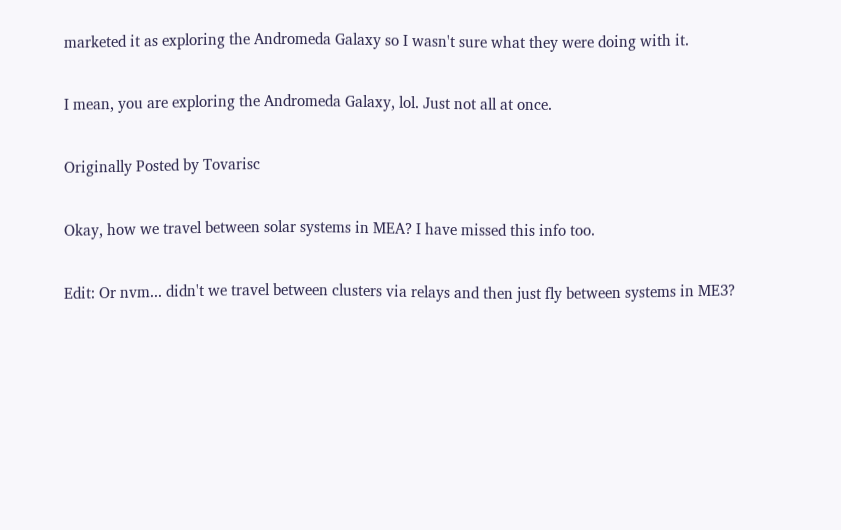marketed it as exploring the Andromeda Galaxy so I wasn't sure what they were doing with it.

I mean, you are exploring the Andromeda Galaxy, lol. Just not all at once.

Originally Posted by Tovarisc

Okay, how we travel between solar systems in MEA? I have missed this info too.

Edit: Or nvm... didn't we travel between clusters via relays and then just fly between systems in ME3?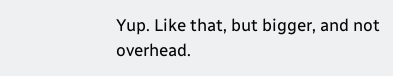Yup. Like that, but bigger, and not overhead.